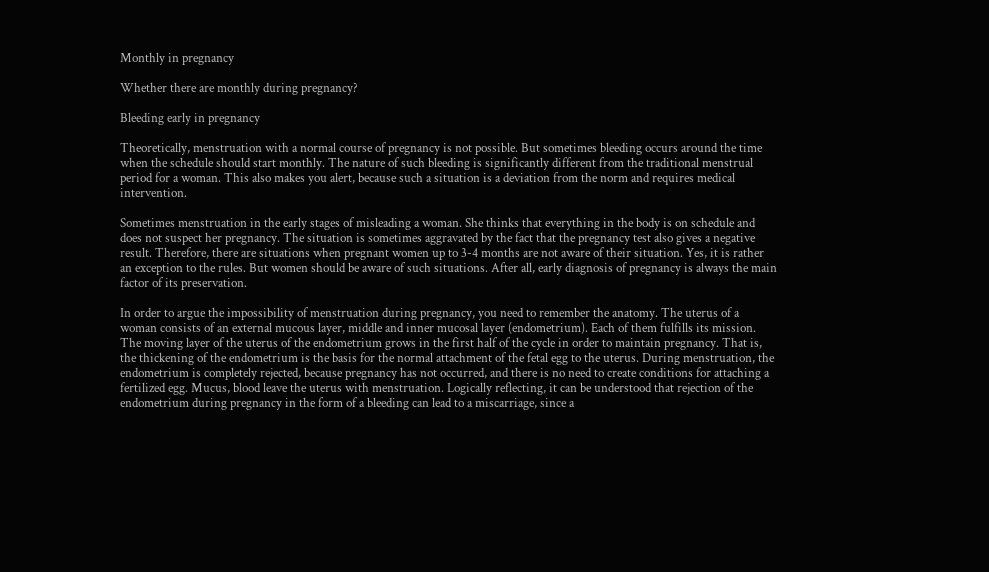Monthly in pregnancy

Whether there are monthly during pregnancy?

Bleeding early in pregnancy

Theoretically, menstruation with a normal course of pregnancy is not possible. But sometimes bleeding occurs around the time when the schedule should start monthly. The nature of such bleeding is significantly different from the traditional menstrual period for a woman. This also makes you alert, because such a situation is a deviation from the norm and requires medical intervention.

Sometimes menstruation in the early stages of misleading a woman. She thinks that everything in the body is on schedule and does not suspect her pregnancy. The situation is sometimes aggravated by the fact that the pregnancy test also gives a negative result. Therefore, there are situations when pregnant women up to 3-4 months are not aware of their situation. Yes, it is rather an exception to the rules. But women should be aware of such situations. After all, early diagnosis of pregnancy is always the main factor of its preservation.

In order to argue the impossibility of menstruation during pregnancy, you need to remember the anatomy. The uterus of a woman consists of an external mucous layer, middle and inner mucosal layer (endometrium). Each of them fulfills its mission. The moving layer of the uterus of the endometrium grows in the first half of the cycle in order to maintain pregnancy. That is, the thickening of the endometrium is the basis for the normal attachment of the fetal egg to the uterus. During menstruation, the endometrium is completely rejected, because pregnancy has not occurred, and there is no need to create conditions for attaching a fertilized egg. Mucus, blood leave the uterus with menstruation. Logically reflecting, it can be understood that rejection of the endometrium during pregnancy in the form of a bleeding can lead to a miscarriage, since a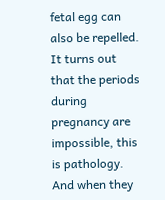fetal egg can also be repelled. It turns out that the periods during pregnancy are impossible, this is pathology. And when they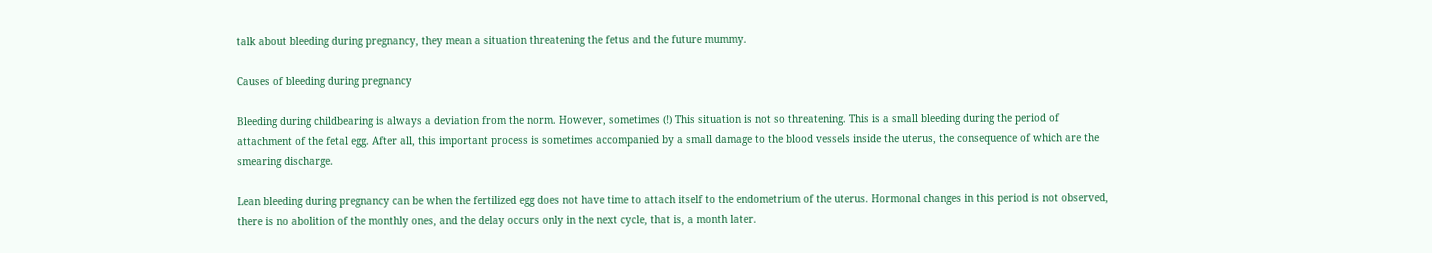talk about bleeding during pregnancy, they mean a situation threatening the fetus and the future mummy.

Causes of bleeding during pregnancy

Bleeding during childbearing is always a deviation from the norm. However, sometimes (!) This situation is not so threatening. This is a small bleeding during the period of attachment of the fetal egg. After all, this important process is sometimes accompanied by a small damage to the blood vessels inside the uterus, the consequence of which are the smearing discharge.

Lean bleeding during pregnancy can be when the fertilized egg does not have time to attach itself to the endometrium of the uterus. Hormonal changes in this period is not observed, there is no abolition of the monthly ones, and the delay occurs only in the next cycle, that is, a month later.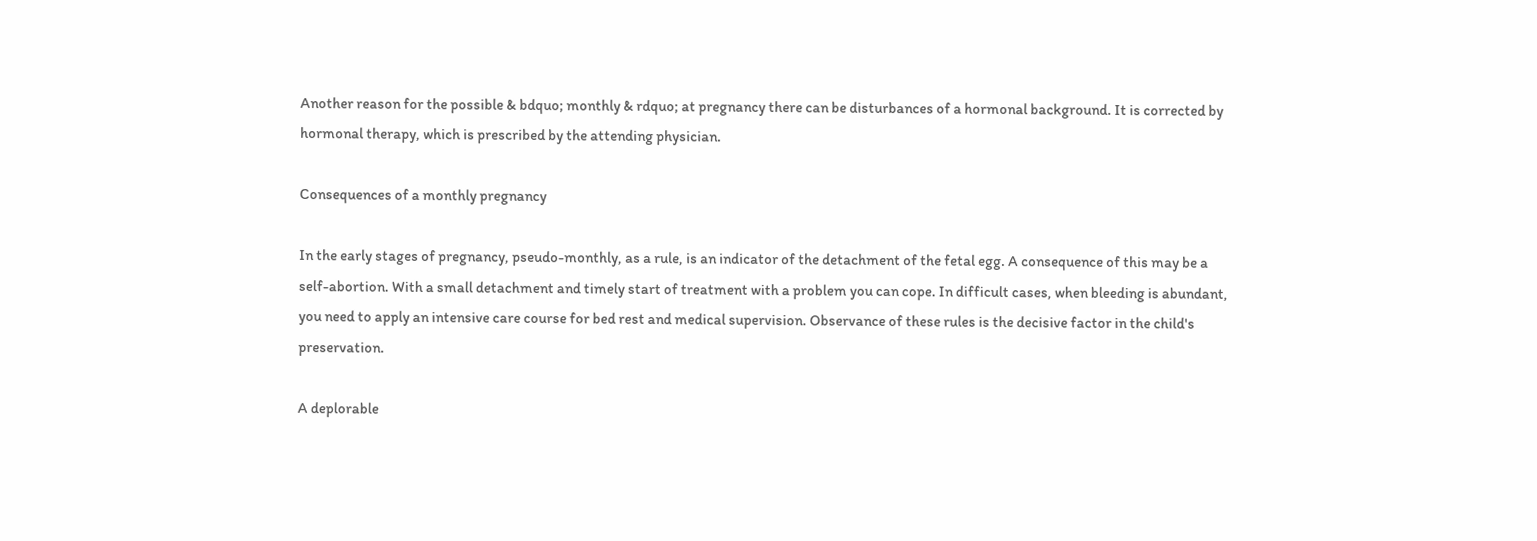Another reason for the possible & bdquo; monthly & rdquo; at pregnancy there can be disturbances of a hormonal background. It is corrected by hormonal therapy, which is prescribed by the attending physician.

Consequences of a monthly pregnancy

In the early stages of pregnancy, pseudo-monthly, as a rule, is an indicator of the detachment of the fetal egg. A consequence of this may be a self-abortion. With a small detachment and timely start of treatment with a problem you can cope. In difficult cases, when bleeding is abundant, you need to apply an intensive care course for bed rest and medical supervision. Observance of these rules is the decisive factor in the child's preservation.

A deplorable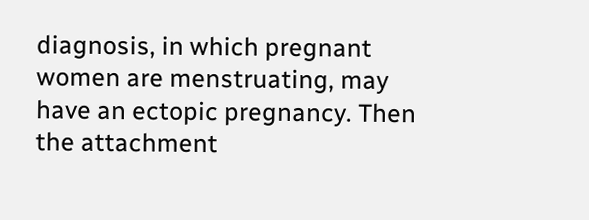diagnosis, in which pregnant women are menstruating, may have an ectopic pregnancy. Then the attachment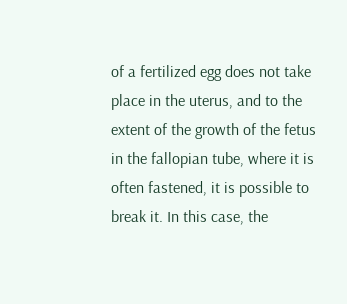of a fertilized egg does not take place in the uterus, and to the extent of the growth of the fetus in the fallopian tube, where it is often fastened, it is possible to break it. In this case, the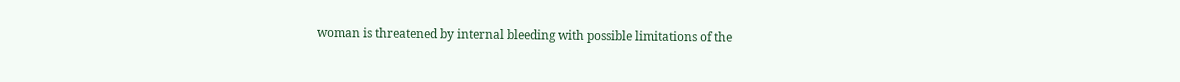woman is threatened by internal bleeding with possible limitations of the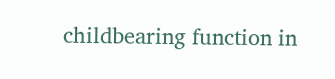childbearing function in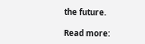the future.

Read more: